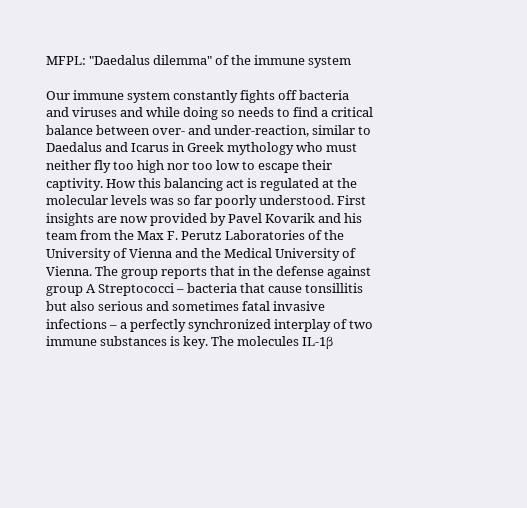MFPL: "Daedalus dilemma" of the immune system

Our immune system constantly fights off bacteria and viruses and while doing so needs to find a critical balance between over- and under-reaction, similar to Daedalus and Icarus in Greek mythology who must neither fly too high nor too low to escape their captivity. How this balancing act is regulated at the molecular levels was so far poorly understood. First insights are now provided by Pavel Kovarik and his team from the Max F. Perutz Laboratories of the University of Vienna and the Medical University of Vienna. The group reports that in the defense against group A Streptococci – bacteria that cause tonsillitis but also serious and sometimes fatal invasive infections – a perfectly synchronized interplay of two immune substances is key. The molecules IL-1β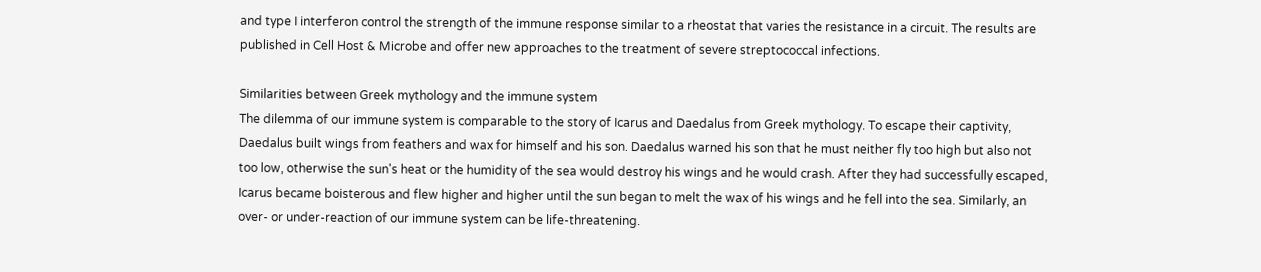and type I interferon control the strength of the immune response similar to a rheostat that varies the resistance in a circuit. The results are published in Cell Host & Microbe and offer new approaches to the treatment of severe streptococcal infections.

Similarities between Greek mythology and the immune system
The dilemma of our immune system is comparable to the story of Icarus and Daedalus from Greek mythology. To escape their captivity, Daedalus built wings from feathers and wax for himself and his son. Daedalus warned his son that he must neither fly too high but also not too low, otherwise the sun's heat or the humidity of the sea would destroy his wings and he would crash. After they had successfully escaped, Icarus became boisterous and flew higher and higher until the sun began to melt the wax of his wings and he fell into the sea. Similarly, an over- or under-reaction of our immune system can be life-threatening.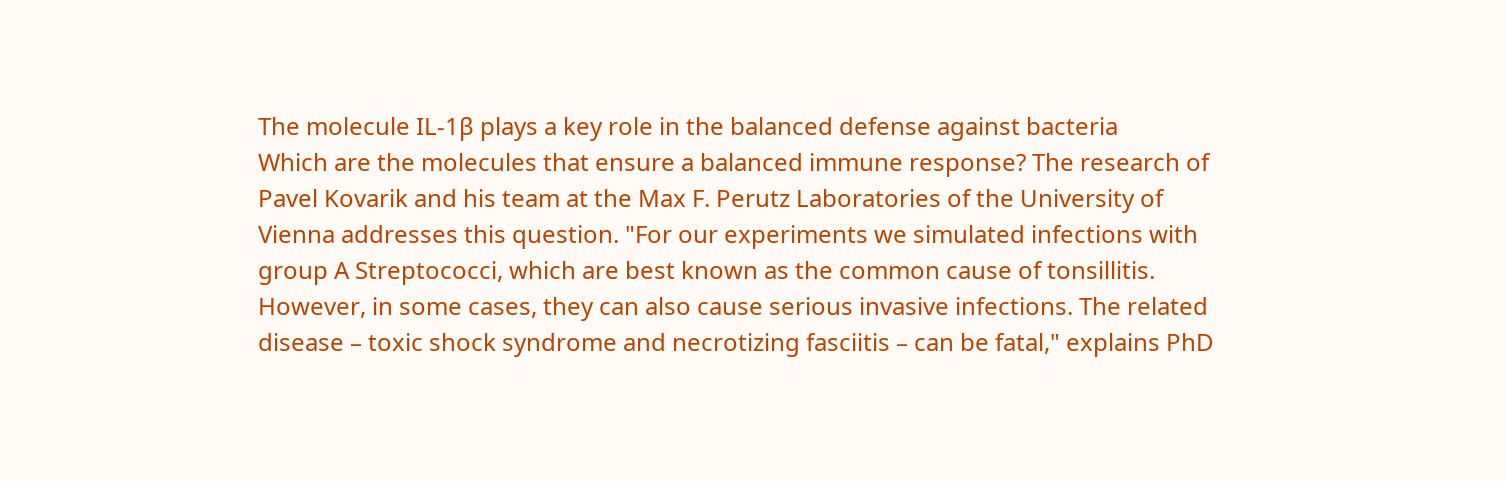The molecule IL-1β plays a key role in the balanced defense against bacteria
Which are the molecules that ensure a balanced immune response? The research of Pavel Kovarik and his team at the Max F. Perutz Laboratories of the University of Vienna addresses this question. "For our experiments we simulated infections with group A Streptococci, which are best known as the common cause of tonsillitis. However, in some cases, they can also cause serious invasive infections. The related disease – toxic shock syndrome and necrotizing fasciitis – can be fatal," explains PhD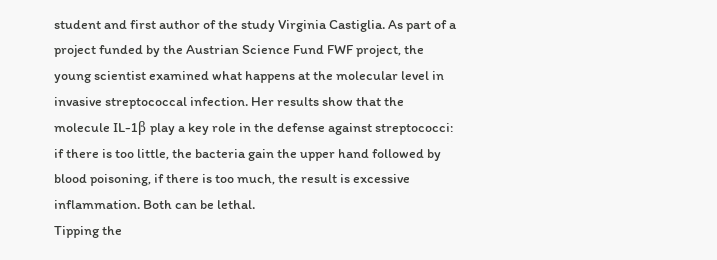student and first author of the study Virginia Castiglia. As part of a project funded by the Austrian Science Fund FWF project, the young scientist examined what happens at the molecular level in invasive streptococcal infection. Her results show that the molecule IL-1β play a key role in the defense against streptococci: if there is too little, the bacteria gain the upper hand followed by blood poisoning, if there is too much, the result is excessive inflammation. Both can be lethal.
Tipping the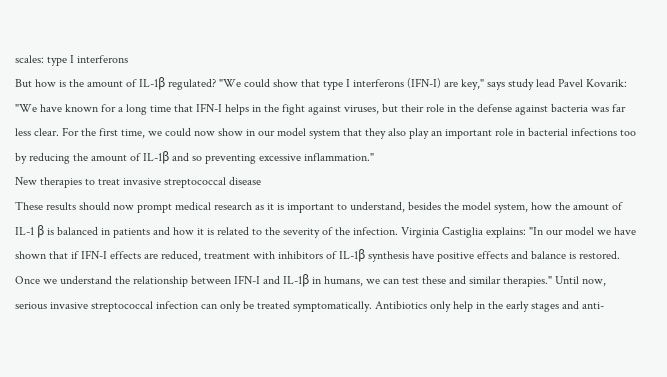scales: type I interferons
But how is the amount of IL-1β regulated? "We could show that type I interferons (IFN-I) are key," says study lead Pavel Kovarik: "We have known for a long time that IFN-I helps in the fight against viruses, but their role in the defense against bacteria was far less clear. For the first time, we could now show in our model system that they also play an important role in bacterial infections too by reducing the amount of IL-1β and so preventing excessive inflammation."
New therapies to treat invasive streptococcal disease
These results should now prompt medical research as it is important to understand, besides the model system, how the amount of IL-1 β is balanced in patients and how it is related to the severity of the infection. Virginia Castiglia explains: "In our model we have shown that if IFN-I effects are reduced, treatment with inhibitors of IL-1β synthesis have positive effects and balance is restored. Once we understand the relationship between IFN-I and IL-1β in humans, we can test these and similar therapies." Until now, serious invasive streptococcal infection can only be treated symptomatically. Antibiotics only help in the early stages and anti-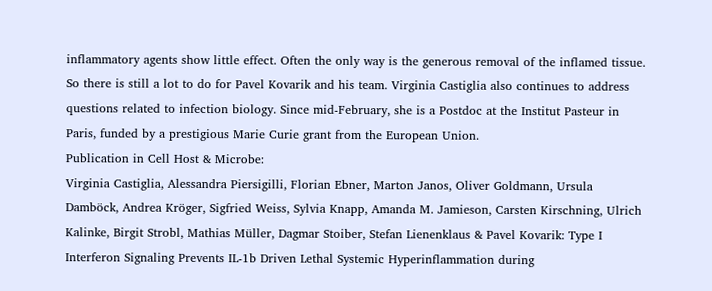inflammatory agents show little effect. Often the only way is the generous removal of the inflamed tissue. So there is still a lot to do for Pavel Kovarik and his team. Virginia Castiglia also continues to address questions related to infection biology. Since mid-February, she is a Postdoc at the Institut Pasteur in Paris, funded by a prestigious Marie Curie grant from the European Union.
Publication in Cell Host & Microbe:
Virginia Castiglia, Alessandra Piersigilli, Florian Ebner, Marton Janos, Oliver Goldmann, Ursula Damböck, Andrea Kröger, Sigfried Weiss, Sylvia Knapp, Amanda M. Jamieson, Carsten Kirschning, Ulrich Kalinke, Birgit Strobl, Mathias Müller, Dagmar Stoiber, Stefan Lienenklaus & Pavel Kovarik: Type I Interferon Signaling Prevents IL-1b Driven Lethal Systemic Hyperinflammation during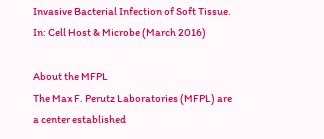Invasive Bacterial Infection of Soft Tissue.
In: Cell Host & Microbe (March 2016)

About the MFPL
The Max F. Perutz Laboratories (MFPL) are a center established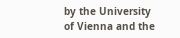by the University of Vienna and the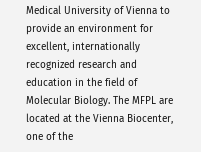Medical University of Vienna to provide an environment for excellent, internationally recognized research and education in the field of Molecular Biology. The MFPL are located at the Vienna Biocenter, one of the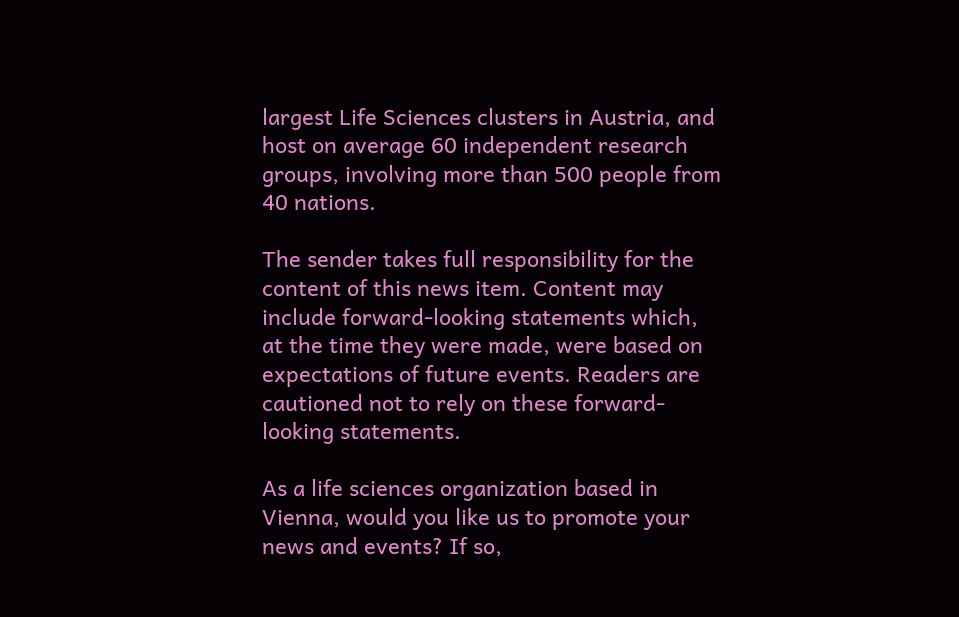largest Life Sciences clusters in Austria, and host on average 60 independent research groups, involving more than 500 people from 40 nations.

The sender takes full responsibility for the content of this news item. Content may include forward-looking statements which, at the time they were made, were based on expectations of future events. Readers are cautioned not to rely on these forward-looking statements.

As a life sciences organization based in Vienna, would you like us to promote your news and events? If so,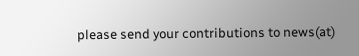please send your contributions to news(at)